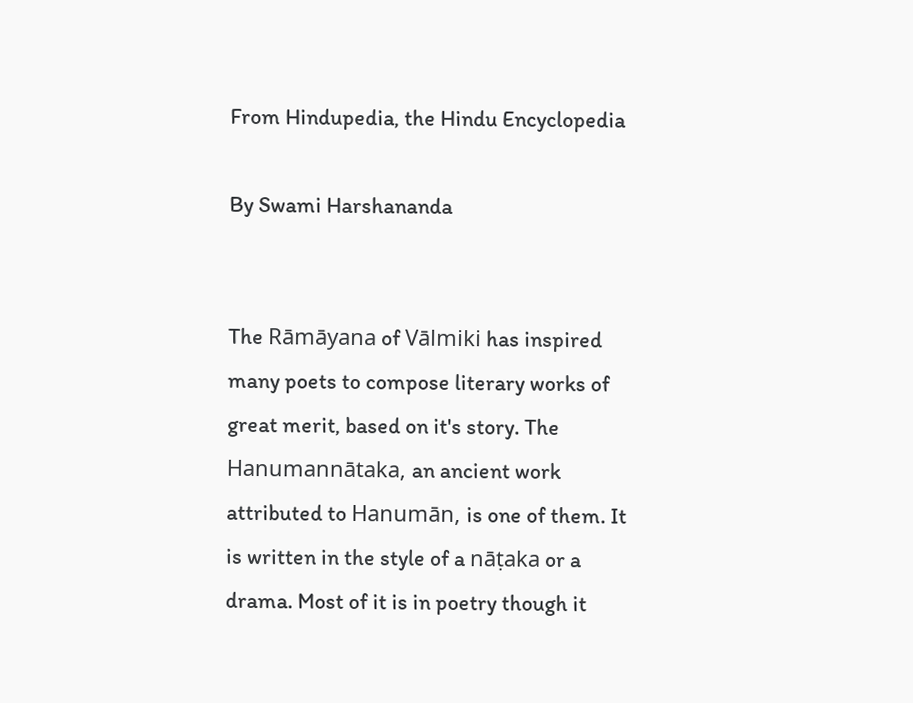From Hindupedia, the Hindu Encyclopedia

By Swami Harshananda


The Rāmāyana of Vālmiki has inspired many poets to compose literary works of great merit, based on it's story. The Hanumannātaka, an ancient work attributed to Hanumān, is one of them. It is written in the style of a nāṭaka or a drama. Most of it is in poetry though it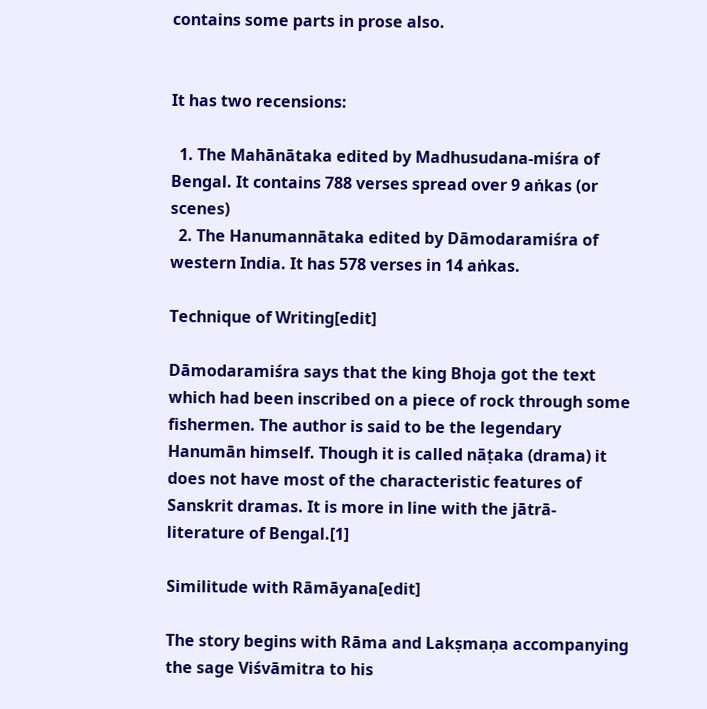contains some parts in prose also.


It has two recensions:

  1. The Mahānātaka edited by Madhusudana-miśra of Bengal. It contains 788 verses spread over 9 aṅkas (or scenes)
  2. The Hanumannātaka edited by Dāmodaramiśra of western India. It has 578 verses in 14 aṅkas.

Technique of Writing[edit]

Dāmodaramiśra says that the king Bhoja got the text which had been inscribed on a piece of rock through some fishermen. The author is said to be the legendary Hanumān himself. Though it is called nāṭaka (drama) it does not have most of the characteristic features of Sanskrit dramas. It is more in line with the jātrā-literature of Bengal.[1]

Similitude with Rāmāyana[edit]

The story begins with Rāma and Lakṣmaṇa accompanying the sage Viśvāmitra to his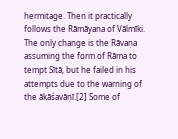hermitage. Then it practically follows the Rāmāyana of Vālmīki. The only change is the Rāvaṇa assuming the form of Rāma to tempt Sītā, but he failed in his attempts due to the warning of the ākāśavāṇī.[2] Some of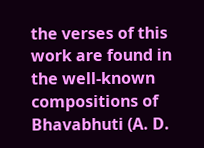the verses of this work are found in the well-known compositions of Bhavabhuti (A. D.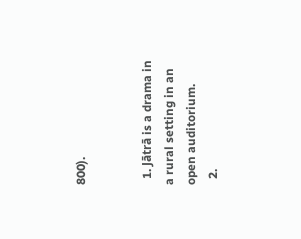800).


  1. Jātrā is a drama in a rural setting in an open auditorium.
  2.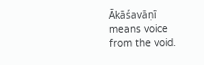Ākāśavāṇī means voice from the void.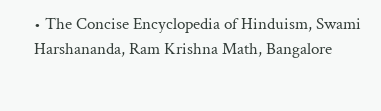• The Concise Encyclopedia of Hinduism, Swami Harshananda, Ram Krishna Math, Bangalore